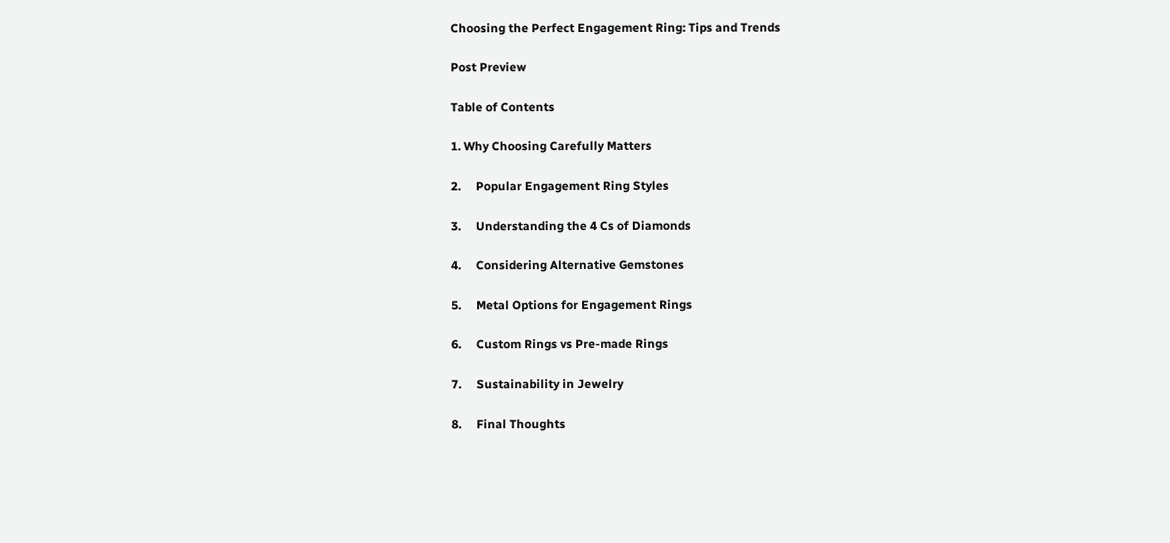Choosing the Perfect Engagement Ring: Tips and Trends

Post Preview

Table of Contents

1. Why Choosing Carefully Matters

2.     Popular Engagement Ring Styles

3.     Understanding the 4 Cs of Diamonds

4.     Considering Alternative Gemstones

5.     Metal Options for Engagement Rings

6.     Custom Rings vs Pre-made Rings

7.     Sustainability in Jewelry

8.     Final Thoughts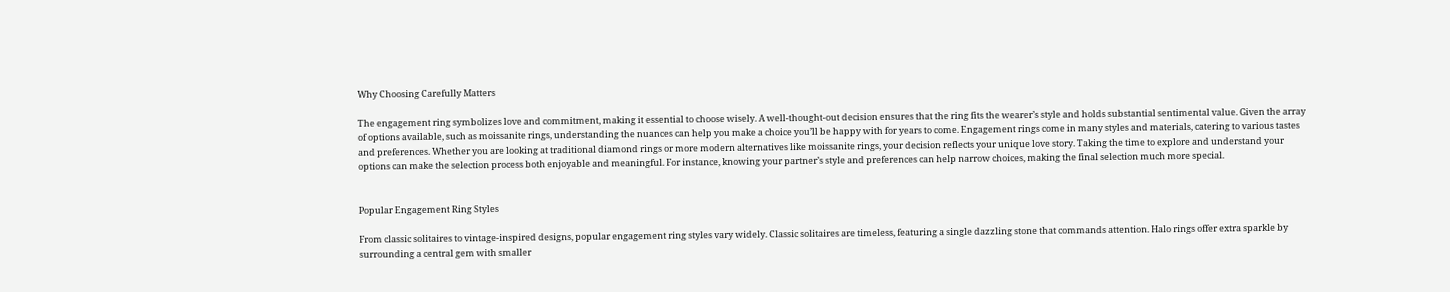Why Choosing Carefully Matters

The engagement ring symbolizes love and commitment, making it essential to choose wisely. A well-thought-out decision ensures that the ring fits the wearer’s style and holds substantial sentimental value. Given the array of options available, such as moissanite rings, understanding the nuances can help you make a choice you’ll be happy with for years to come. Engagement rings come in many styles and materials, catering to various tastes and preferences. Whether you are looking at traditional diamond rings or more modern alternatives like moissanite rings, your decision reflects your unique love story. Taking the time to explore and understand your options can make the selection process both enjoyable and meaningful. For instance, knowing your partner’s style and preferences can help narrow choices, making the final selection much more special.


Popular Engagement Ring Styles

From classic solitaires to vintage-inspired designs, popular engagement ring styles vary widely. Classic solitaires are timeless, featuring a single dazzling stone that commands attention. Halo rings offer extra sparkle by surrounding a central gem with smaller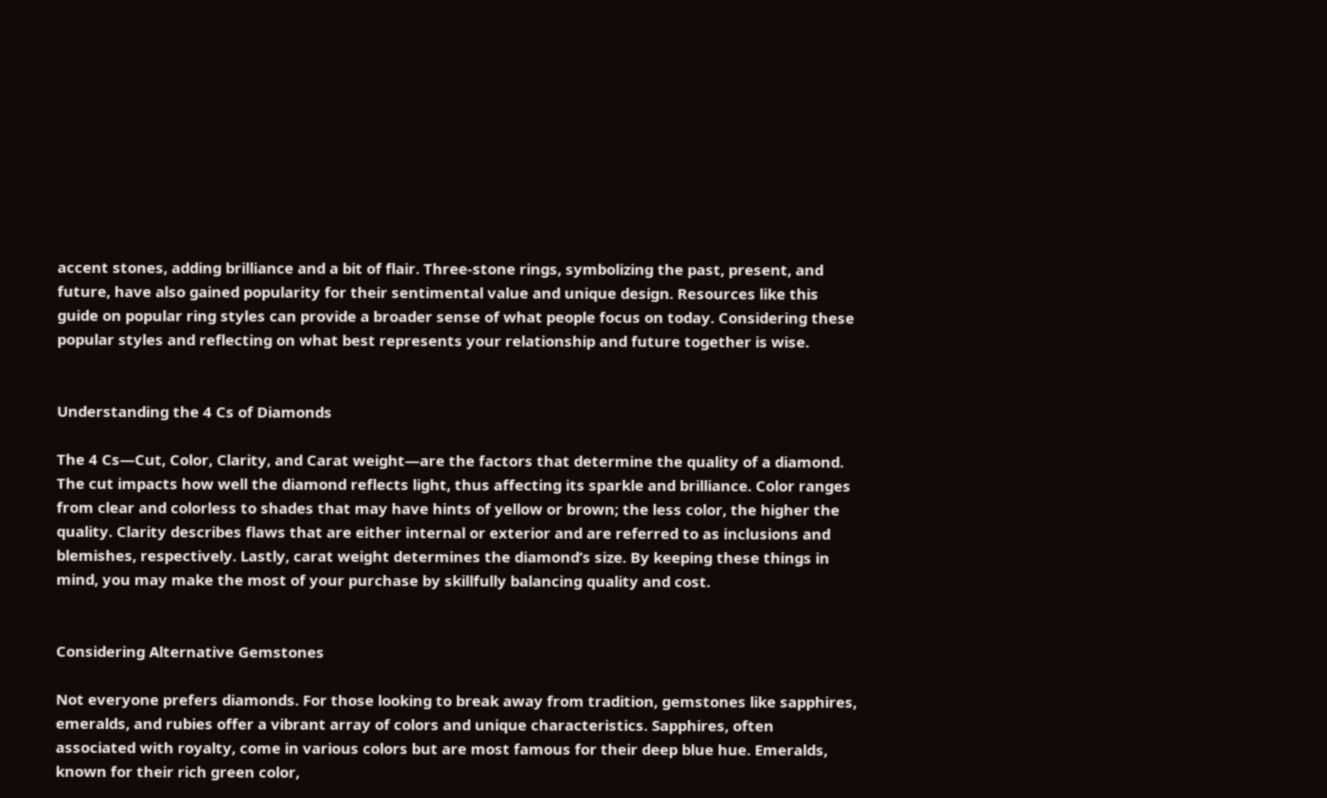accent stones, adding brilliance and a bit of flair. Three-stone rings, symbolizing the past, present, and future, have also gained popularity for their sentimental value and unique design. Resources like this guide on popular ring styles can provide a broader sense of what people focus on today. Considering these popular styles and reflecting on what best represents your relationship and future together is wise.


Understanding the 4 Cs of Diamonds

The 4 Cs—Cut, Color, Clarity, and Carat weight—are the factors that determine the quality of a diamond. The cut impacts how well the diamond reflects light, thus affecting its sparkle and brilliance. Color ranges from clear and colorless to shades that may have hints of yellow or brown; the less color, the higher the quality. Clarity describes flaws that are either internal or exterior and are referred to as inclusions and blemishes, respectively. Lastly, carat weight determines the diamond’s size. By keeping these things in mind, you may make the most of your purchase by skillfully balancing quality and cost.


Considering Alternative Gemstones

Not everyone prefers diamonds. For those looking to break away from tradition, gemstones like sapphires, emeralds, and rubies offer a vibrant array of colors and unique characteristics. Sapphires, often associated with royalty, come in various colors but are most famous for their deep blue hue. Emeralds, known for their rich green color,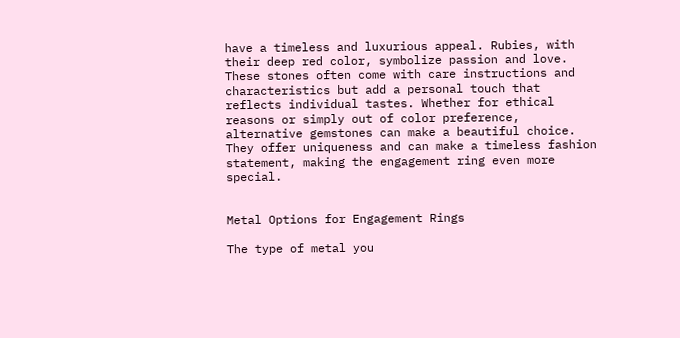have a timeless and luxurious appeal. Rubies, with their deep red color, symbolize passion and love. These stones often come with care instructions and characteristics but add a personal touch that reflects individual tastes. Whether for ethical reasons or simply out of color preference, alternative gemstones can make a beautiful choice. They offer uniqueness and can make a timeless fashion statement, making the engagement ring even more special.


Metal Options for Engagement Rings

The type of metal you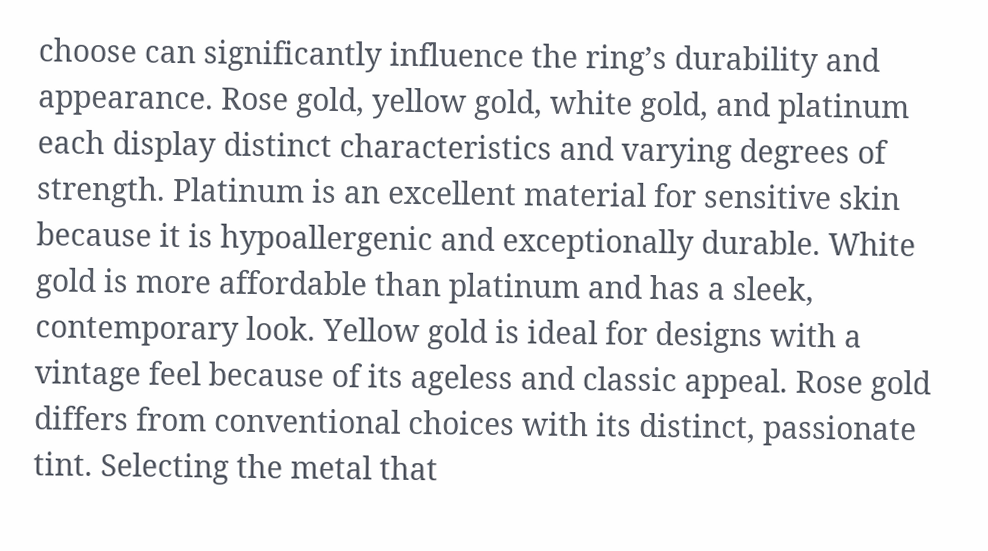choose can significantly influence the ring’s durability and appearance. Rose gold, yellow gold, white gold, and platinum each display distinct characteristics and varying degrees of strength. Platinum is an excellent material for sensitive skin because it is hypoallergenic and exceptionally durable. White gold is more affordable than platinum and has a sleek, contemporary look. Yellow gold is ideal for designs with a vintage feel because of its ageless and classic appeal. Rose gold differs from conventional choices with its distinct, passionate tint. Selecting the metal that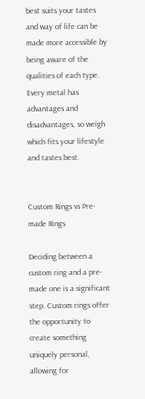best suits your tastes and way of life can be made more accessible by being aware of the qualities of each type. Every metal has advantages and disadvantages, so weigh which fits your lifestyle and tastes best.


Custom Rings vs Pre-made Rings

Deciding between a custom ring and a pre-made one is a significant step. Custom rings offer the opportunity to create something uniquely personal, allowing for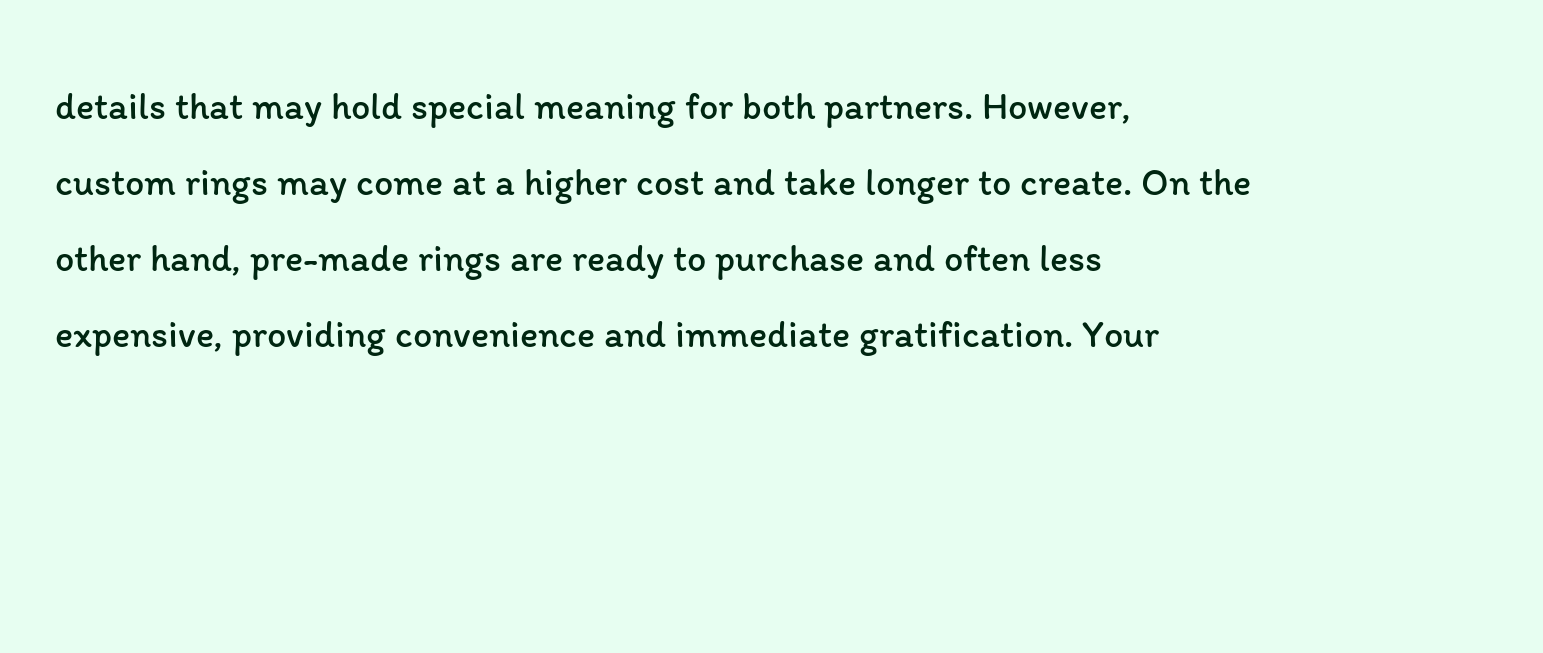details that may hold special meaning for both partners. However, custom rings may come at a higher cost and take longer to create. On the other hand, pre-made rings are ready to purchase and often less expensive, providing convenience and immediate gratification. Your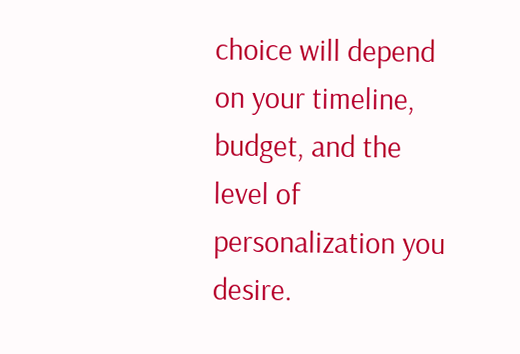choice will depend on your timeline, budget, and the level of personalization you desire.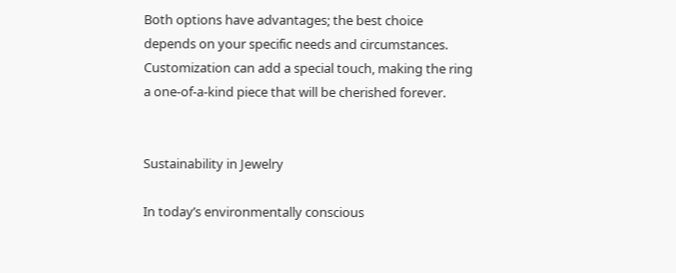Both options have advantages; the best choice depends on your specific needs and circumstances. Customization can add a special touch, making the ring a one-of-a-kind piece that will be cherished forever.


Sustainability in Jewelry

In today’s environmentally conscious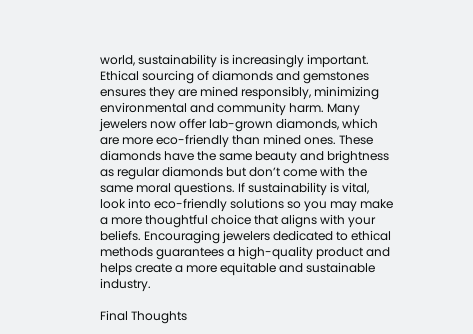world, sustainability is increasingly important. Ethical sourcing of diamonds and gemstones ensures they are mined responsibly, minimizing environmental and community harm. Many jewelers now offer lab-grown diamonds, which are more eco-friendly than mined ones. These diamonds have the same beauty and brightness as regular diamonds but don’t come with the same moral questions. If sustainability is vital, look into eco-friendly solutions so you may make a more thoughtful choice that aligns with your beliefs. Encouraging jewelers dedicated to ethical methods guarantees a high-quality product and helps create a more equitable and sustainable industry.

Final Thoughts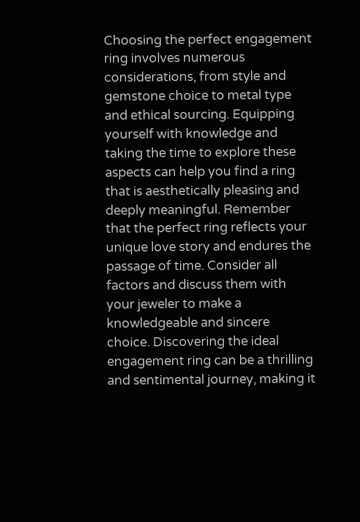Choosing the perfect engagement ring involves numerous considerations, from style and gemstone choice to metal type and ethical sourcing. Equipping yourself with knowledge and taking the time to explore these aspects can help you find a ring that is aesthetically pleasing and deeply meaningful. Remember that the perfect ring reflects your unique love story and endures the passage of time. Consider all factors and discuss them with your jeweler to make a knowledgeable and sincere choice. Discovering the ideal engagement ring can be a thrilling and sentimental journey, making it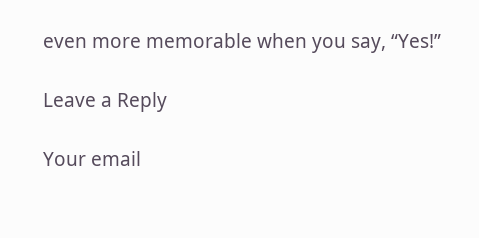even more memorable when you say, “Yes!”

Leave a Reply

Your email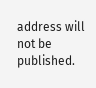address will not be published.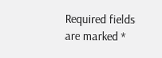Required fields are marked *